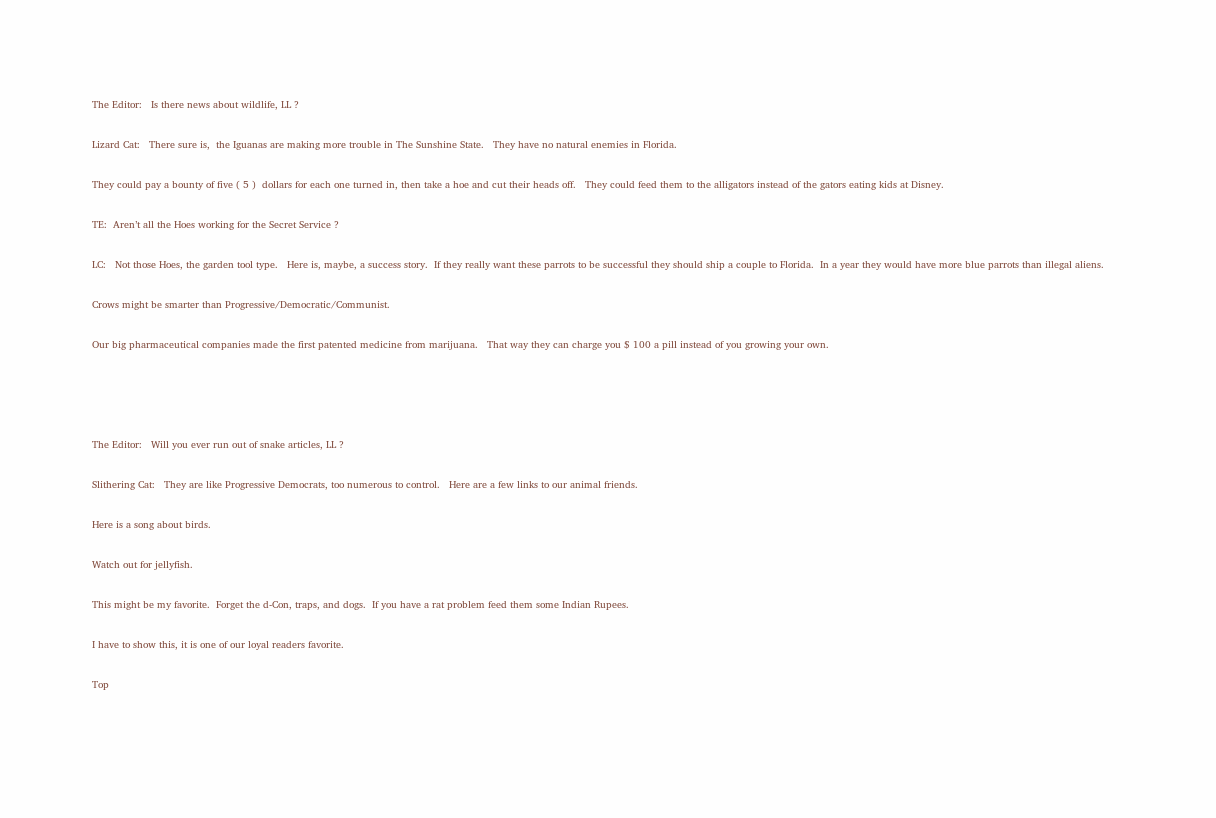The Editor:   Is there news about wildlife, LL ?

Lizard Cat:   There sure is,  the Iguanas are making more trouble in The Sunshine State.   They have no natural enemies in Florida.

They could pay a bounty of five ( 5 )  dollars for each one turned in, then take a hoe and cut their heads off.   They could feed them to the alligators instead of the gators eating kids at Disney.

TE:  Aren’t all the Hoes working for the Secret Service ?

LC:   Not those Hoes, the garden tool type.   Here is, maybe, a success story.  If they really want these parrots to be successful they should ship a couple to Florida.  In a year they would have more blue parrots than illegal aliens.

Crows might be smarter than Progressive/Democratic/Communist.

Our big pharmaceutical companies made the first patented medicine from marijuana.   That way they can charge you $ 100 a pill instead of you growing your own.




The Editor:   Will you ever run out of snake articles, LL ?

Slithering Cat:   They are like Progressive Democrats, too numerous to control.   Here are a few links to our animal friends.

Here is a song about birds.

Watch out for jellyfish.

This might be my favorite.  Forget the d-Con, traps, and dogs.  If you have a rat problem feed them some Indian Rupees.

I have to show this, it is one of our loyal readers favorite.

Top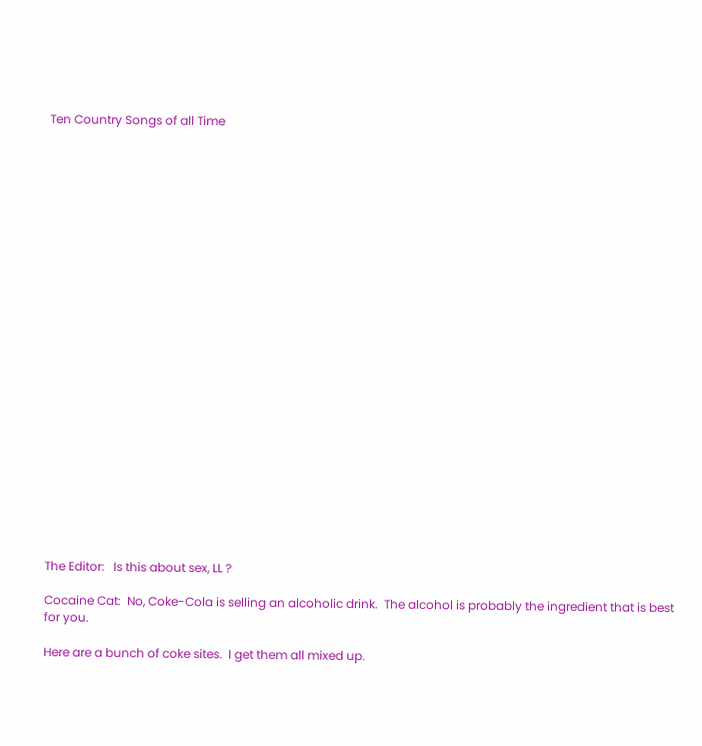Ten Country Songs of all Time

























The Editor:   Is this about sex, LL ?

Cocaine Cat:  No, Coke-Cola is selling an alcoholic drink.  The alcohol is probably the ingredient that is best for you.

Here are a bunch of coke sites.  I get them all mixed up.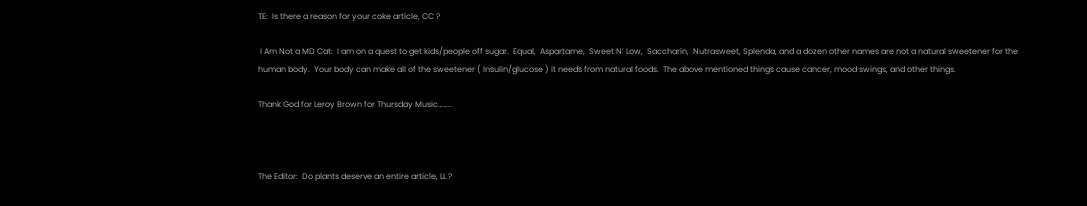TE:  Is there a reason for your coke article, CC ?

 I Am Not a MD Cat:  I am on a quest to get kids/people off sugar.  Equal,  Aspartame,  Sweet N’ Low,  Saccharin,  Nutrasweet, Splenda, and a dozen other names are not a natural sweetener for the human body.  Your body can make all of the sweetener ( Insulin/glucose ) it needs from natural foods.  The above mentioned things cause cancer, mood swings, and other things.

Thank God for Leroy Brown for Thursday Music……..



The Editor:  Do plants deserve an entire article, LL ?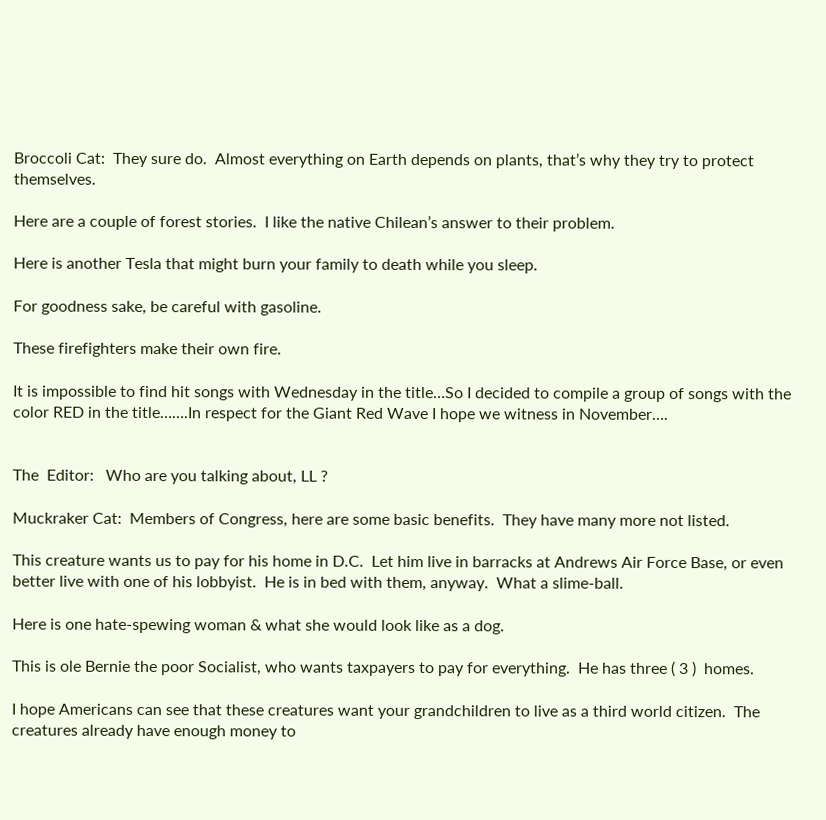Broccoli Cat:  They sure do.  Almost everything on Earth depends on plants, that’s why they try to protect themselves.

Here are a couple of forest stories.  I like the native Chilean’s answer to their problem.

Here is another Tesla that might burn your family to death while you sleep.

For goodness sake, be careful with gasoline.

These firefighters make their own fire.

It is impossible to find hit songs with Wednesday in the title…So I decided to compile a group of songs with the color RED in the title…….In respect for the Giant Red Wave I hope we witness in November….


The  Editor:   Who are you talking about, LL ?

Muckraker Cat:  Members of Congress, here are some basic benefits.  They have many more not listed.

This creature wants us to pay for his home in D.C.  Let him live in barracks at Andrews Air Force Base, or even better live with one of his lobbyist.  He is in bed with them, anyway.  What a slime-ball.

Here is one hate-spewing woman & what she would look like as a dog.

This is ole Bernie the poor Socialist, who wants taxpayers to pay for everything.  He has three ( 3 )  homes.

I hope Americans can see that these creatures want your grandchildren to live as a third world citizen.  The creatures already have enough money to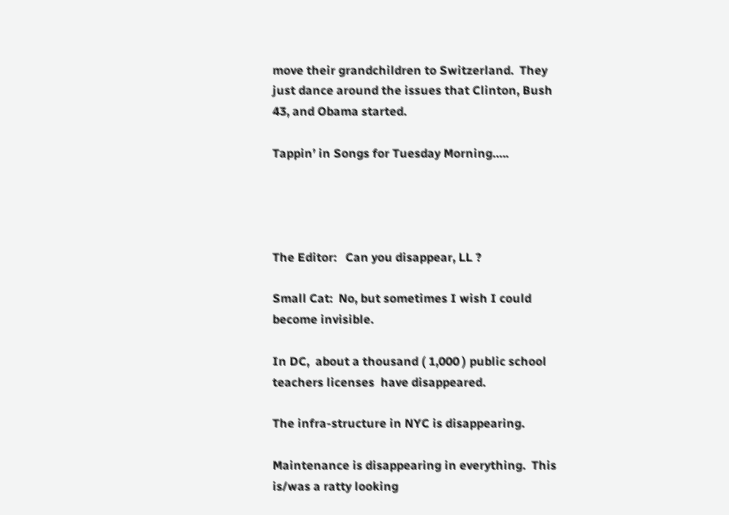move their grandchildren to Switzerland.  They just dance around the issues that Clinton, Bush 43, and Obama started.

Tappin’ in Songs for Tuesday Morning…..




The Editor:   Can you disappear, LL ?

Small Cat:  No, but sometimes I wish I could become invisible.

In DC,  about a thousand ( 1,000 ) public school teachers licenses  have disappeared.

The infra-structure in NYC is disappearing.

Maintenance is disappearing in everything.  This is/was a ratty looking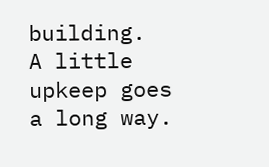building.  A little upkeep goes a long way.